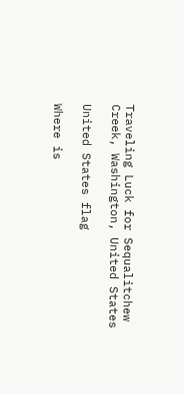Traveling Luck for Sequalitchew Creek, Washington, United States

United States flag

Where is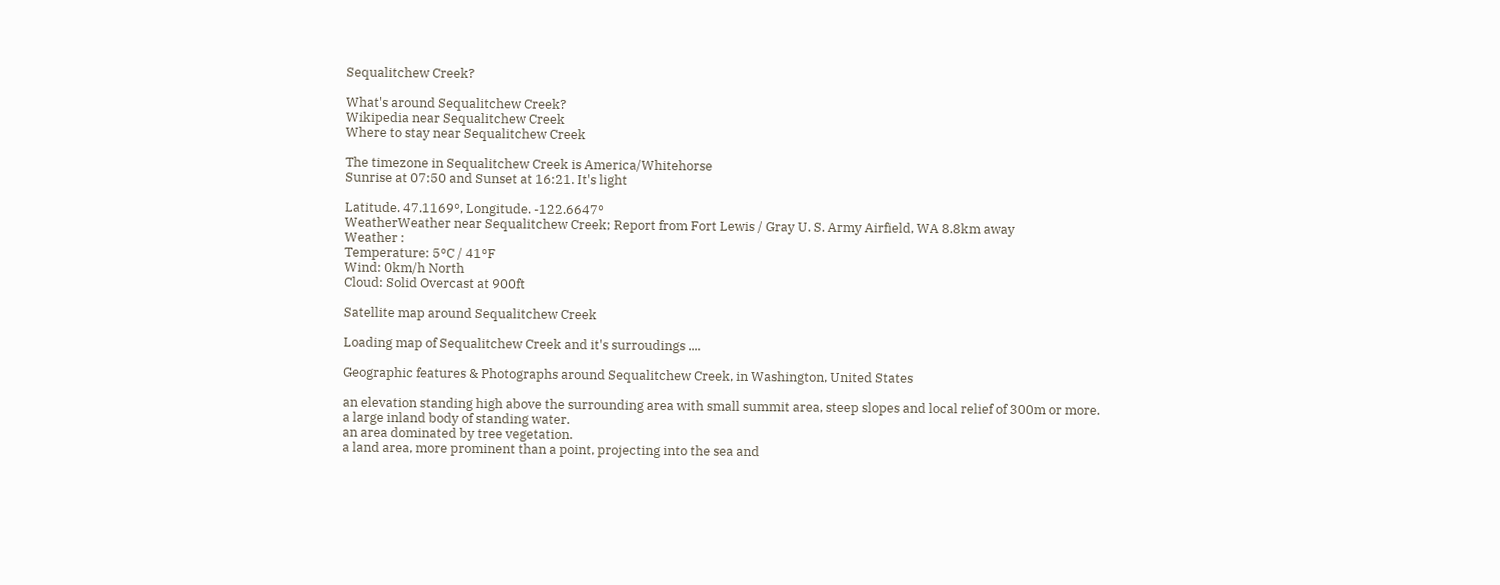Sequalitchew Creek?

What's around Sequalitchew Creek?
Wikipedia near Sequalitchew Creek
Where to stay near Sequalitchew Creek

The timezone in Sequalitchew Creek is America/Whitehorse
Sunrise at 07:50 and Sunset at 16:21. It's light

Latitude. 47.1169°, Longitude. -122.6647°
WeatherWeather near Sequalitchew Creek; Report from Fort Lewis / Gray U. S. Army Airfield, WA 8.8km away
Weather :
Temperature: 5°C / 41°F
Wind: 0km/h North
Cloud: Solid Overcast at 900ft

Satellite map around Sequalitchew Creek

Loading map of Sequalitchew Creek and it's surroudings ....

Geographic features & Photographs around Sequalitchew Creek, in Washington, United States

an elevation standing high above the surrounding area with small summit area, steep slopes and local relief of 300m or more.
a large inland body of standing water.
an area dominated by tree vegetation.
a land area, more prominent than a point, projecting into the sea and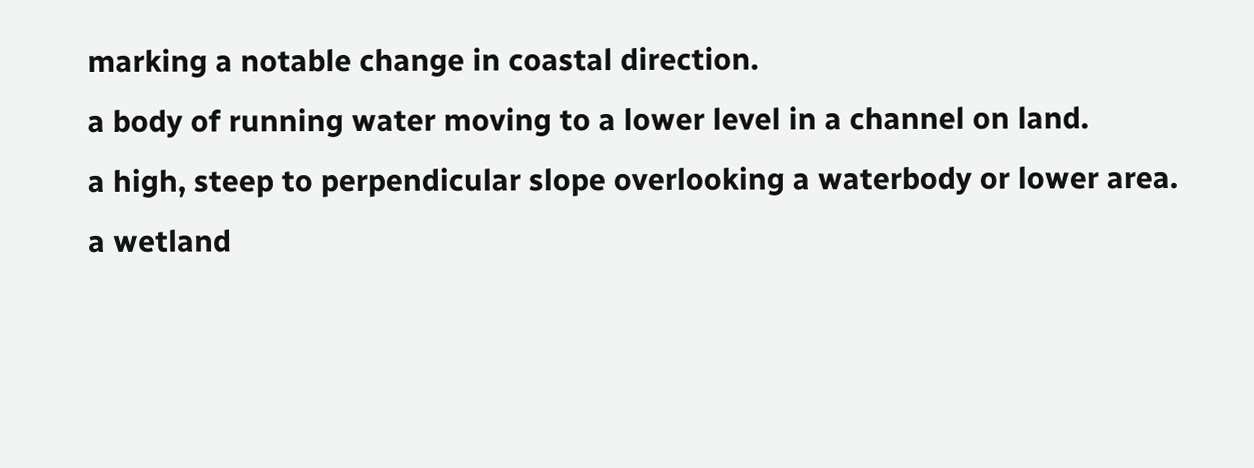marking a notable change in coastal direction.
a body of running water moving to a lower level in a channel on land.
a high, steep to perpendicular slope overlooking a waterbody or lower area.
a wetland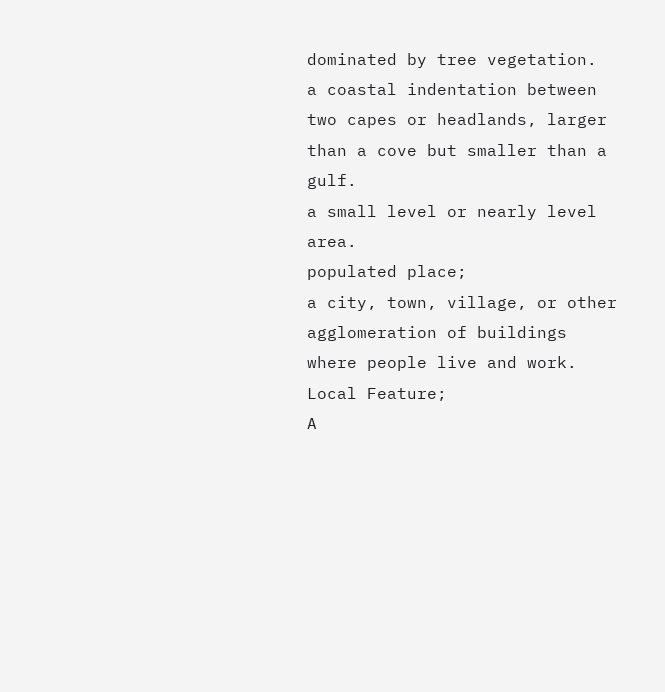dominated by tree vegetation.
a coastal indentation between two capes or headlands, larger than a cove but smaller than a gulf.
a small level or nearly level area.
populated place;
a city, town, village, or other agglomeration of buildings where people live and work.
Local Feature;
A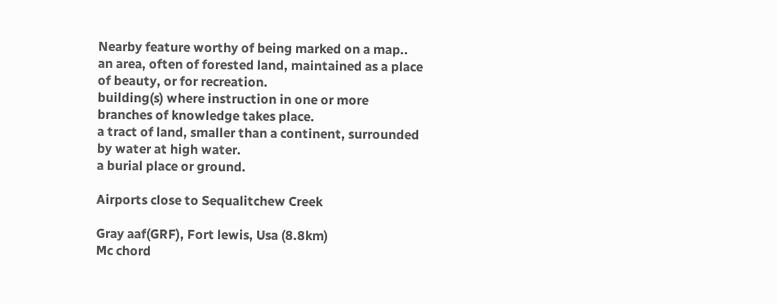Nearby feature worthy of being marked on a map..
an area, often of forested land, maintained as a place of beauty, or for recreation.
building(s) where instruction in one or more branches of knowledge takes place.
a tract of land, smaller than a continent, surrounded by water at high water.
a burial place or ground.

Airports close to Sequalitchew Creek

Gray aaf(GRF), Fort lewis, Usa (8.8km)
Mc chord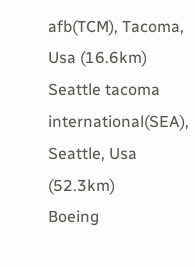afb(TCM), Tacoma, Usa (16.6km)
Seattle tacoma international(SEA), Seattle, Usa (52.3km)
Boeing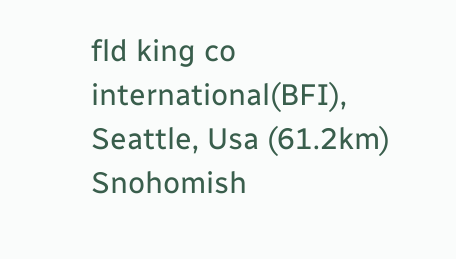fld king co international(BFI), Seattle, Usa (61.2km)
Snohomish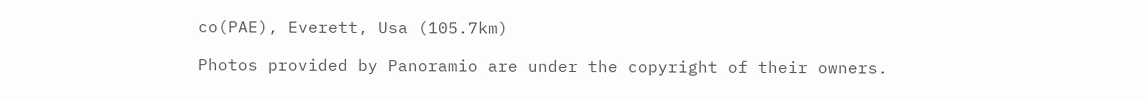co(PAE), Everett, Usa (105.7km)

Photos provided by Panoramio are under the copyright of their owners.